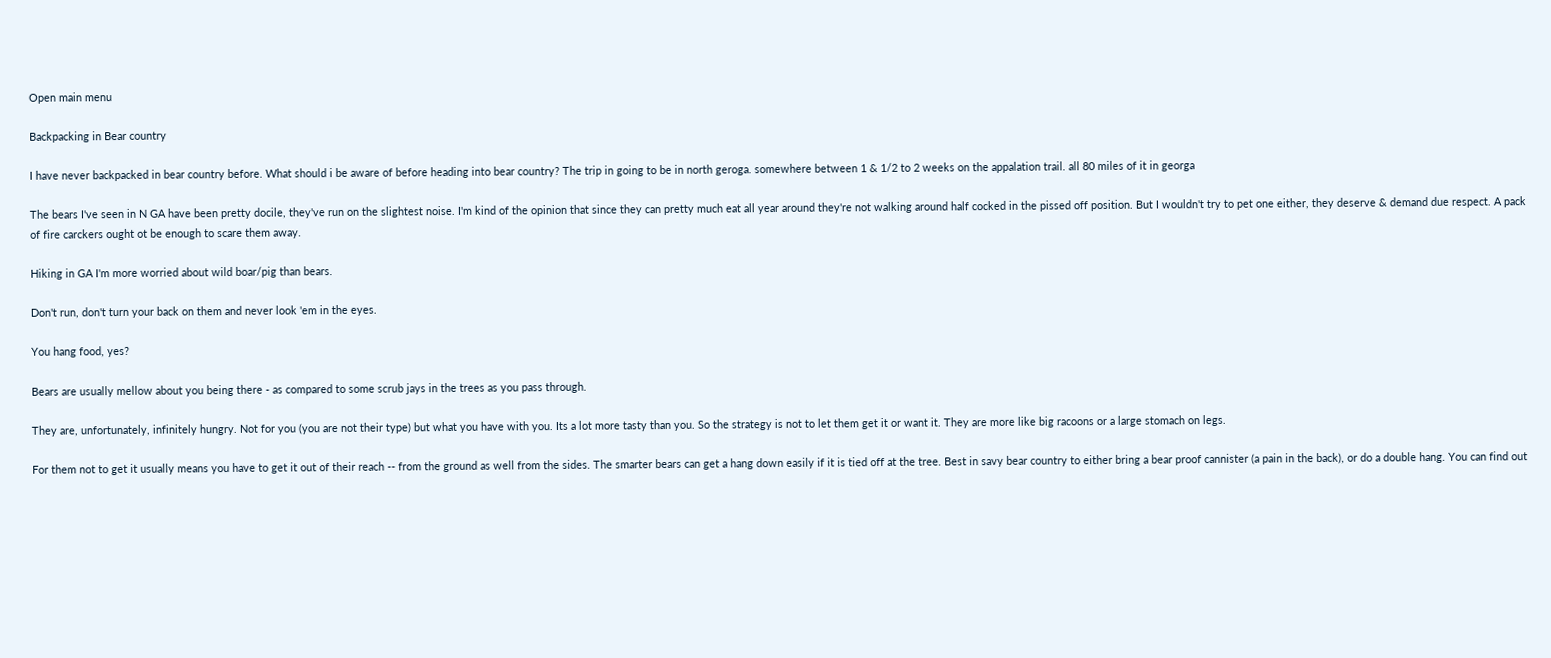Open main menu

Backpacking in Bear country

I have never backpacked in bear country before. What should i be aware of before heading into bear country? The trip in going to be in north geroga. somewhere between 1 & 1/2 to 2 weeks on the appalation trail. all 80 miles of it in georga

The bears I've seen in N GA have been pretty docile, they've run on the slightest noise. I'm kind of the opinion that since they can pretty much eat all year around they're not walking around half cocked in the pissed off position. But I wouldn't try to pet one either, they deserve & demand due respect. A pack of fire carckers ought ot be enough to scare them away.

Hiking in GA I'm more worried about wild boar/pig than bears.

Don't run, don't turn your back on them and never look 'em in the eyes.

You hang food, yes?

Bears are usually mellow about you being there - as compared to some scrub jays in the trees as you pass through.

They are, unfortunately, infinitely hungry. Not for you (you are not their type) but what you have with you. Its a lot more tasty than you. So the strategy is not to let them get it or want it. They are more like big racoons or a large stomach on legs.

For them not to get it usually means you have to get it out of their reach -- from the ground as well from the sides. The smarter bears can get a hang down easily if it is tied off at the tree. Best in savy bear country to either bring a bear proof cannister (a pain in the back), or do a double hang. You can find out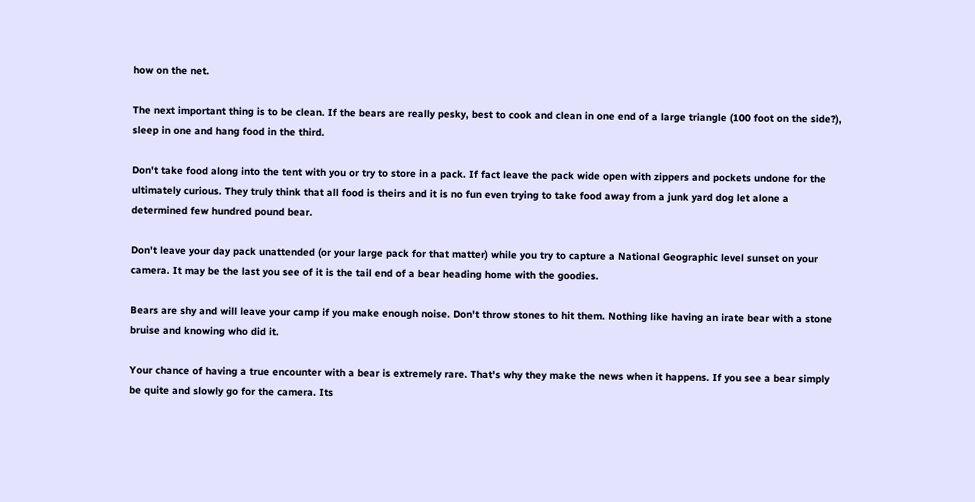how on the net.

The next important thing is to be clean. If the bears are really pesky, best to cook and clean in one end of a large triangle (100 foot on the side?), sleep in one and hang food in the third.

Don't take food along into the tent with you or try to store in a pack. If fact leave the pack wide open with zippers and pockets undone for the ultimately curious. They truly think that all food is theirs and it is no fun even trying to take food away from a junk yard dog let alone a determined few hundred pound bear.

Don't leave your day pack unattended (or your large pack for that matter) while you try to capture a National Geographic level sunset on your camera. It may be the last you see of it is the tail end of a bear heading home with the goodies.

Bears are shy and will leave your camp if you make enough noise. Don't throw stones to hit them. Nothing like having an irate bear with a stone bruise and knowing who did it.

Your chance of having a true encounter with a bear is extremely rare. That's why they make the news when it happens. If you see a bear simply be quite and slowly go for the camera. Its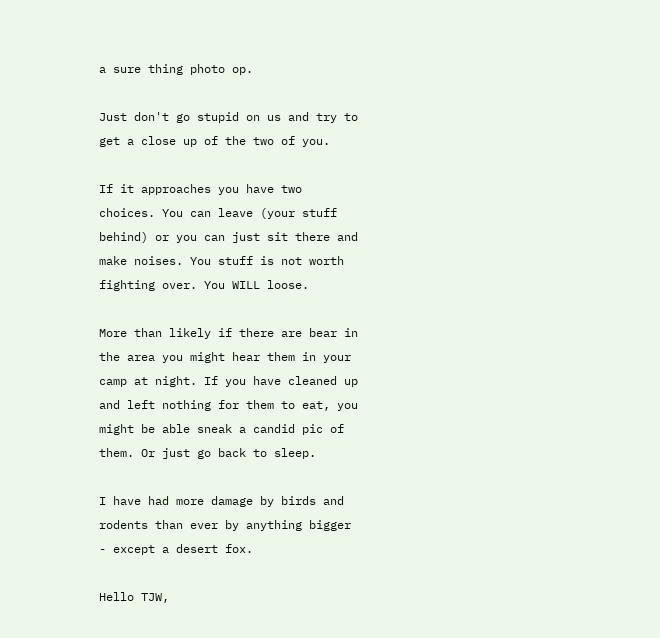a sure thing photo op.

Just don't go stupid on us and try to get a close up of the two of you.

If it approaches you have two choices. You can leave (your stuff behind) or you can just sit there and make noises. You stuff is not worth fighting over. You WILL loose.

More than likely if there are bear in the area you might hear them in your camp at night. If you have cleaned up and left nothing for them to eat, you might be able sneak a candid pic of them. Or just go back to sleep.

I have had more damage by birds and rodents than ever by anything bigger - except a desert fox.

Hello TJW,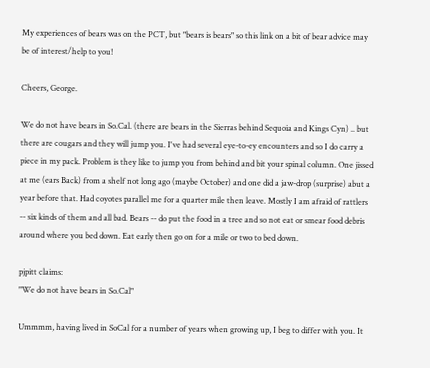My experiences of bears was on the PCT, but "bears is bears" so this link on a bit of bear advice may be of interest/help to you!

Cheers, George.

We do not have bears in So.Cal. (there are bears in the Sierras behind Sequoia and Kings Cyn) .. but there are cougars and they will jump you. I've had several eye-to-ey encounters and so I do carry a piece in my pack. Problem is they like to jump you from behind and bit your spinal column. One jissed at me (ears Back) from a shelf not long ago (maybe October) and one did a jaw-drop (surprise) abut a year before that. Had coyotes parallel me for a quarter mile then leave. Mostly I am afraid of rattlers -- six kinds of them and all bad. Bears -- do put the food in a tree and so not eat or smear food debris around where you bed down. Eat early then go on for a mile or two to bed down.

pjpitt claims:
"We do not have bears in So.Cal"

Ummmm, having lived in SoCal for a number of years when growing up, I beg to differ with you. It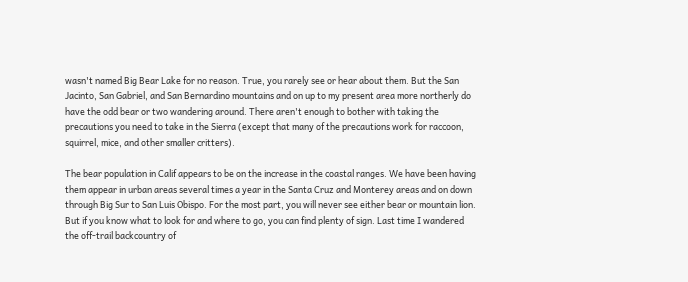wasn't named Big Bear Lake for no reason. True, you rarely see or hear about them. But the San Jacinto, San Gabriel, and San Bernardino mountains and on up to my present area more northerly do have the odd bear or two wandering around. There aren't enough to bother with taking the precautions you need to take in the Sierra (except that many of the precautions work for raccoon, squirrel, mice, and other smaller critters).

The bear population in Calif appears to be on the increase in the coastal ranges. We have been having them appear in urban areas several times a year in the Santa Cruz and Monterey areas and on down through Big Sur to San Luis Obispo. For the most part, you will never see either bear or mountain lion. But if you know what to look for and where to go, you can find plenty of sign. Last time I wandered the off-trail backcountry of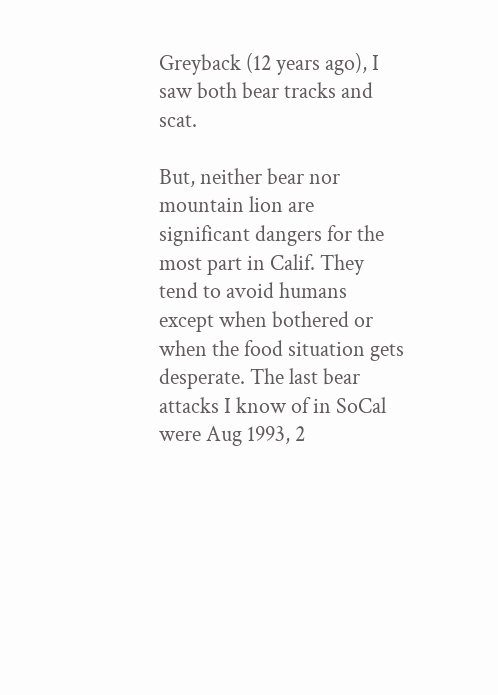Greyback (12 years ago), I saw both bear tracks and scat.

But, neither bear nor mountain lion are significant dangers for the most part in Calif. They tend to avoid humans except when bothered or when the food situation gets desperate. The last bear attacks I know of in SoCal were Aug 1993, 2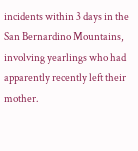incidents within 3 days in the San Bernardino Mountains, involving yearlings who had apparently recently left their mother.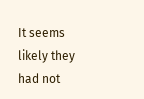It seems likely they had not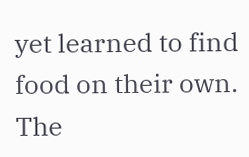yet learned to find food on their own. The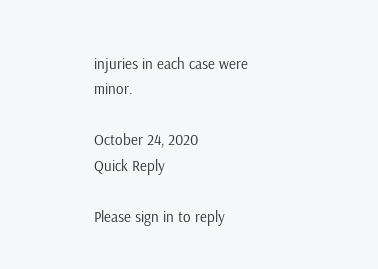injuries in each case were minor.

October 24, 2020
Quick Reply

Please sign in to reply